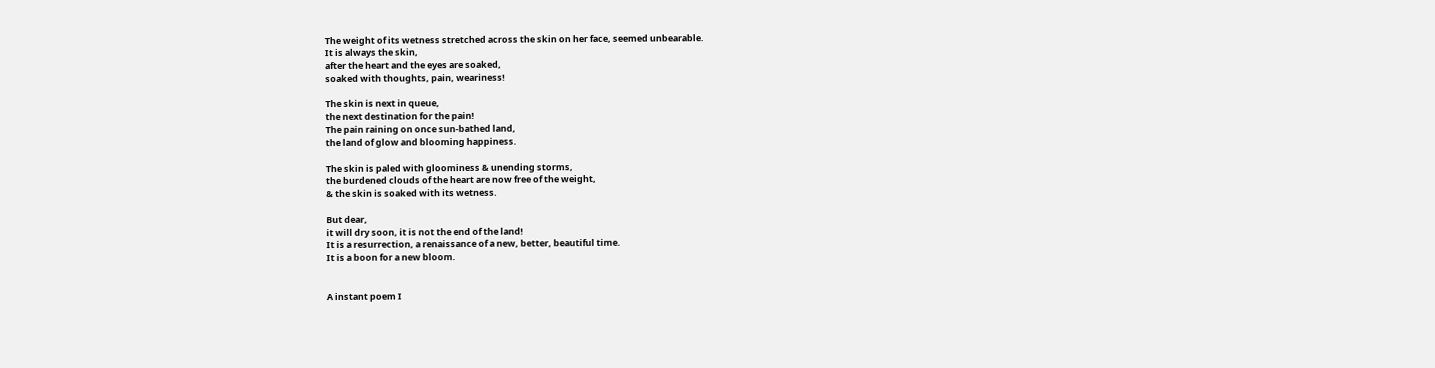The weight of its wetness stretched across the skin on her face, seemed unbearable.
It is always the skin,
after the heart and the eyes are soaked,
soaked with thoughts, pain, weariness!

The skin is next in queue,
the next destination for the pain!
The pain raining on once sun-bathed land,
the land of glow and blooming happiness.

The skin is paled with gloominess & unending storms,
the burdened clouds of the heart are now free of the weight,
& the skin is soaked with its wetness.

But dear,
it will dry soon, it is not the end of the land!
It is a resurrection, a renaissance of a new, better, beautiful time.
It is a boon for a new bloom.


A instant poem I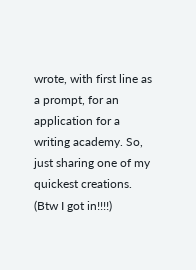wrote, with first line as a prompt, for an application for a writing academy. So, just sharing one of my quickest creations. (Btw I got in!!!!)